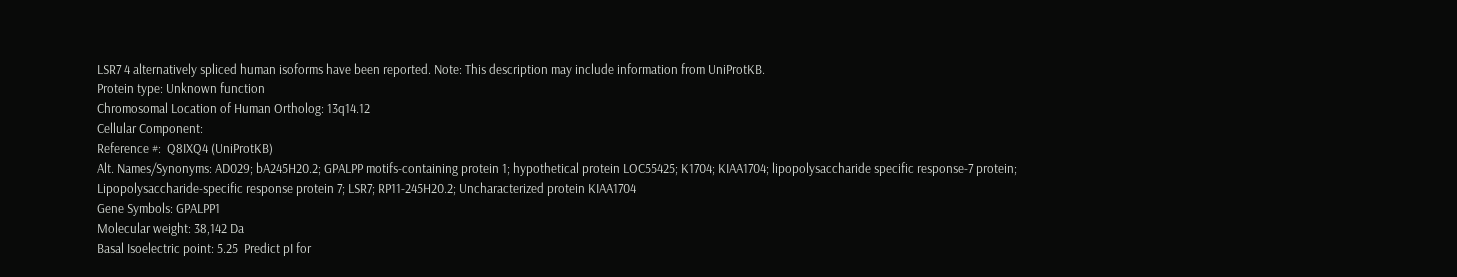LSR7 4 alternatively spliced human isoforms have been reported. Note: This description may include information from UniProtKB.
Protein type: Unknown function
Chromosomal Location of Human Ortholog: 13q14.12
Cellular Component:
Reference #:  Q8IXQ4 (UniProtKB)
Alt. Names/Synonyms: AD029; bA245H20.2; GPALPP motifs-containing protein 1; hypothetical protein LOC55425; K1704; KIAA1704; lipopolysaccharide specific response-7 protein; Lipopolysaccharide-specific response protein 7; LSR7; RP11-245H20.2; Uncharacterized protein KIAA1704
Gene Symbols: GPALPP1
Molecular weight: 38,142 Da
Basal Isoelectric point: 5.25  Predict pI for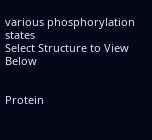various phosphorylation states
Select Structure to View Below


Protein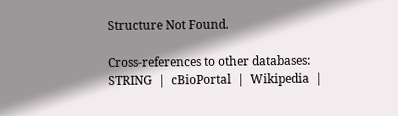Structure Not Found.

Cross-references to other databases:  STRING  |  cBioPortal  |  Wikipedia  |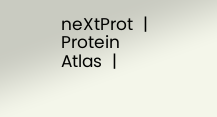neXtProt  |  Protein Atlas  |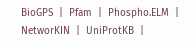BioGPS  |  Pfam  |  Phospho.ELM  |  NetworKIN  |  UniProtKB  |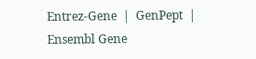Entrez-Gene  |  GenPept  |  Ensembl Gene